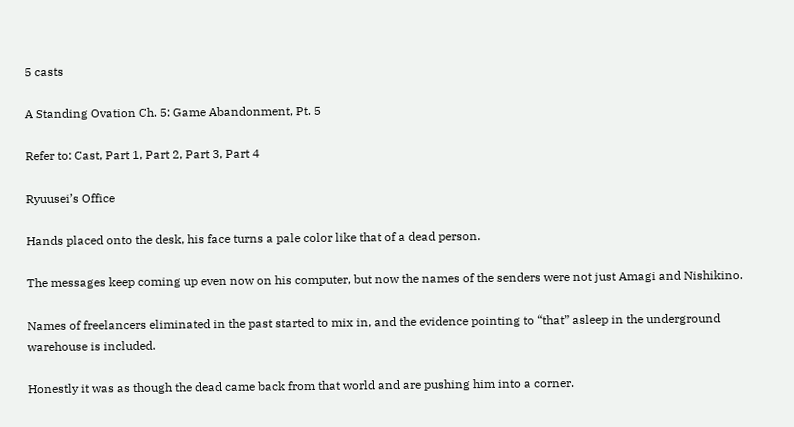5 casts

A Standing Ovation Ch. 5: Game Abandonment, Pt. 5

Refer to: Cast, Part 1, Part 2, Part 3, Part 4

Ryuusei’s Office

Hands placed onto the desk, his face turns a pale color like that of a dead person.

The messages keep coming up even now on his computer, but now the names of the senders were not just Amagi and Nishikino.

Names of freelancers eliminated in the past started to mix in, and the evidence pointing to “that” asleep in the underground warehouse is included.

Honestly it was as though the dead came back from that world and are pushing him into a corner.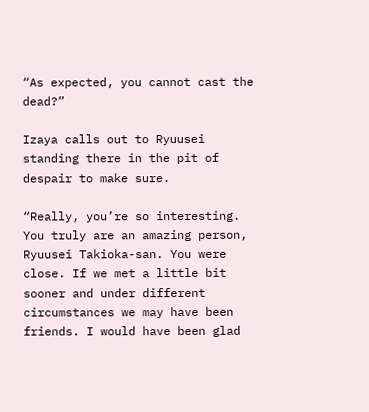“As expected, you cannot cast the dead?”

Izaya calls out to Ryuusei standing there in the pit of despair to make sure.

“Really, you’re so interesting. You truly are an amazing person, Ryuusei Takioka-san. You were close. If we met a little bit sooner and under different circumstances we may have been friends. I would have been glad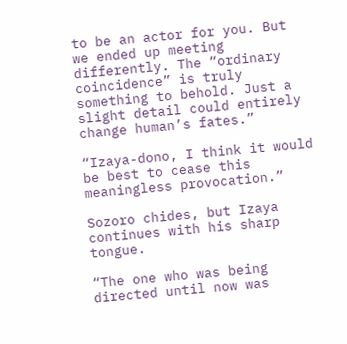to be an actor for you. But we ended up meeting differently. The “ordinary coincidence” is truly something to behold. Just a slight detail could entirely change human’s fates.”

“Izaya-dono, I think it would be best to cease this meaningless provocation.”

Sozoro chides, but Izaya continues with his sharp tongue.

“The one who was being directed until now was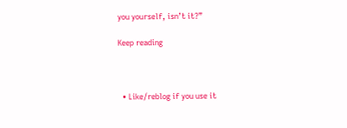you yourself, isn’t it?”

Keep reading



  • Like/reblog if you use it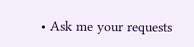• Ask me your requests